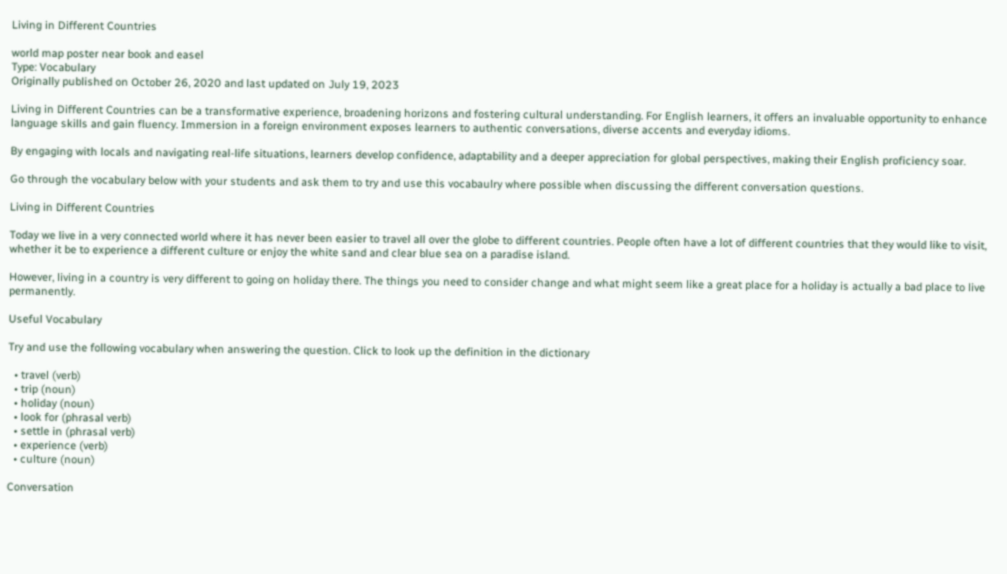Living in Different Countries

world map poster near book and easel
Type: Vocabulary
Originally published on October 26, 2020 and last updated on July 19, 2023

Living in Different Countries can be a transformative experience, broadening horizons and fostering cultural understanding. For English learners, it offers an invaluable opportunity to enhance language skills and gain fluency. Immersion in a foreign environment exposes learners to authentic conversations, diverse accents and everyday idioms.

By engaging with locals and navigating real-life situations, learners develop confidence, adaptability and a deeper appreciation for global perspectives, making their English proficiency soar.

Go through the vocabulary below with your students and ask them to try and use this vocabaulry where possible when discussing the different conversation questions.

Living in Different Countries

Today we live in a very connected world where it has never been easier to travel all over the globe to different countries. People often have a lot of different countries that they would like to visit, whether it be to experience a different culture or enjoy the white sand and clear blue sea on a paradise island.

However, living in a country is very different to going on holiday there. The things you need to consider change and what might seem like a great place for a holiday is actually a bad place to live permanently.

Useful Vocabulary

Try and use the following vocabulary when answering the question. Click to look up the definition in the dictionary

  • travel (verb)
  • trip (noun)
  • holiday (noun)
  • look for (phrasal verb)
  • settle in (phrasal verb)
  • experience (verb)
  • culture (noun)

Conversation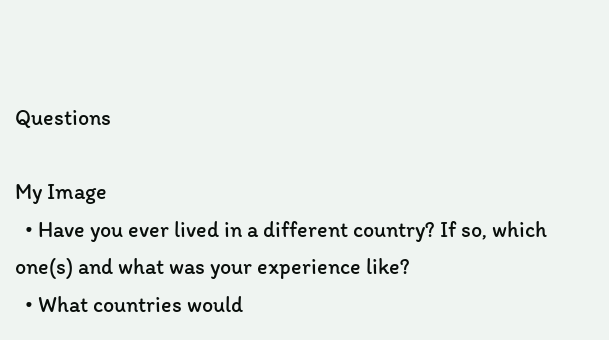Questions

My Image
  • Have you ever lived in a different country? If so, which one(s) and what was your experience like?
  • What countries would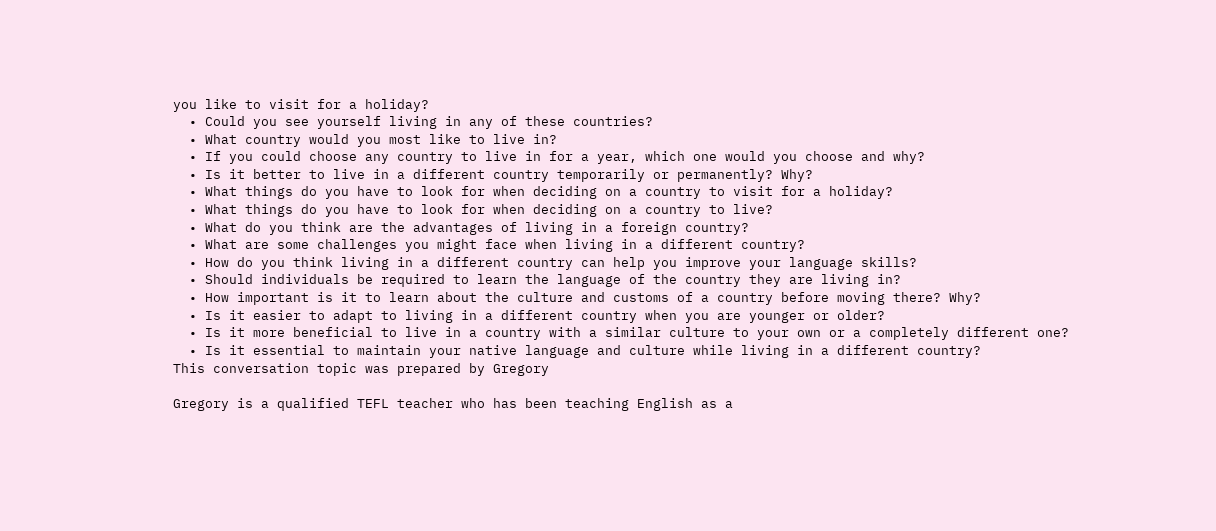you like to visit for a holiday?
  • Could you see yourself living in any of these countries?
  • What country would you most like to live in?
  • If you could choose any country to live in for a year, which one would you choose and why?
  • Is it better to live in a different country temporarily or permanently? Why?
  • What things do you have to look for when deciding on a country to visit for a holiday?
  • What things do you have to look for when deciding on a country to live?
  • What do you think are the advantages of living in a foreign country?
  • What are some challenges you might face when living in a different country?
  • How do you think living in a different country can help you improve your language skills?
  • Should individuals be required to learn the language of the country they are living in?
  • How important is it to learn about the culture and customs of a country before moving there? Why?
  • Is it easier to adapt to living in a different country when you are younger or older?
  • Is it more beneficial to live in a country with a similar culture to your own or a completely different one?
  • Is it essential to maintain your native language and culture while living in a different country?
This conversation topic was prepared by Gregory

Gregory is a qualified TEFL teacher who has been teaching English as a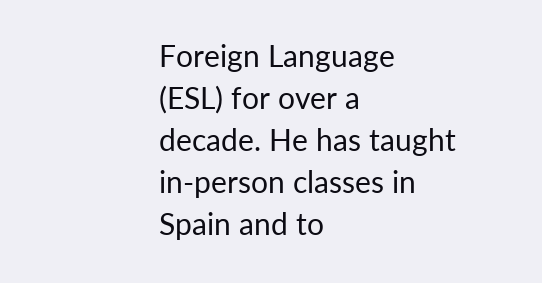Foreign Language (ESL) for over a decade. He has taught in-person classes in Spain and to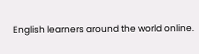English learners around the world online.